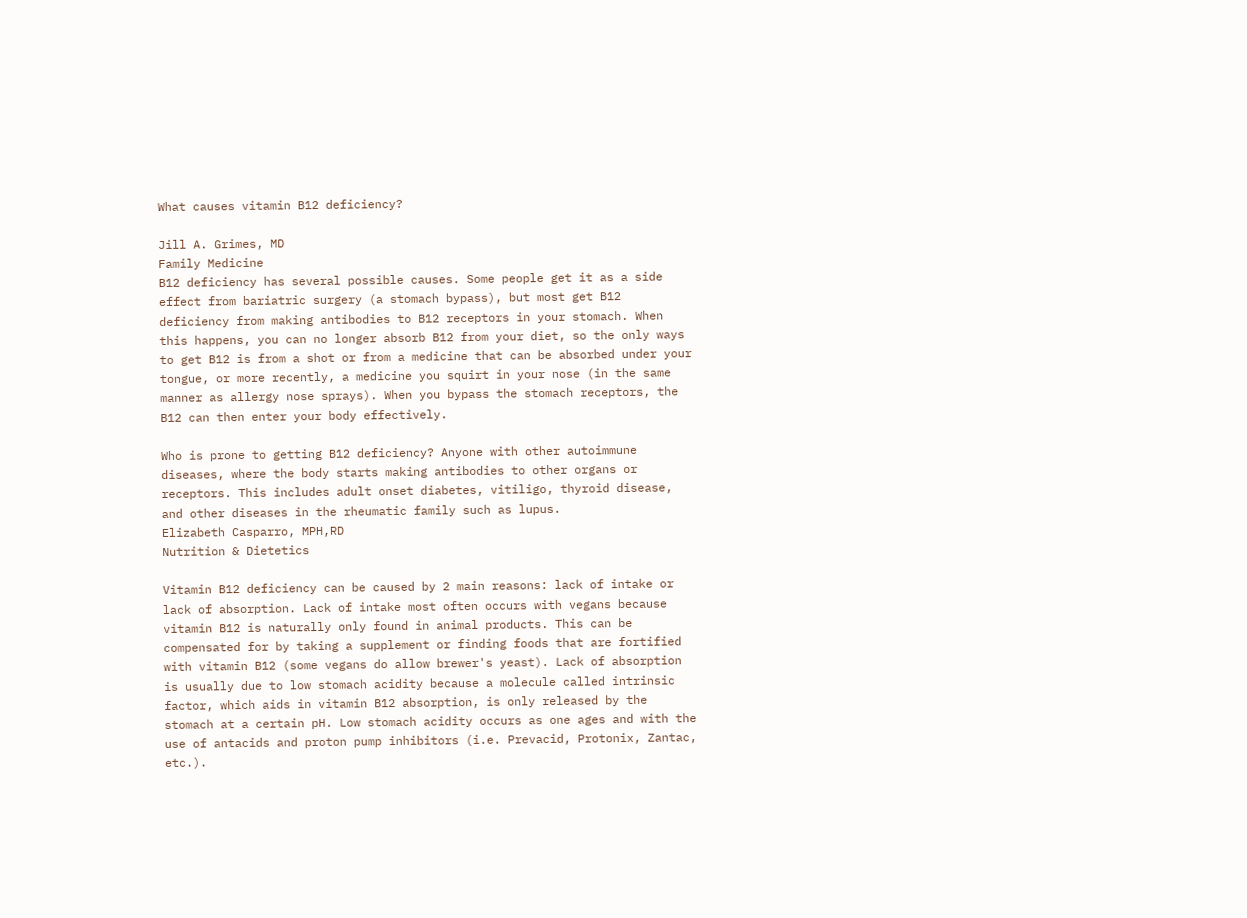What causes vitamin B12 deficiency?

Jill A. Grimes, MD
Family Medicine
B12 deficiency has several possible causes. Some people get it as a side effect from bariatric surgery (a stomach bypass), but most get B12 deficiency from making antibodies to B12 receptors in your stomach. When this happens, you can no longer absorb B12 from your diet, so the only ways to get B12 is from a shot or from a medicine that can be absorbed under your tongue, or more recently, a medicine you squirt in your nose (in the same manner as allergy nose sprays). When you bypass the stomach receptors, the B12 can then enter your body effectively.

Who is prone to getting B12 deficiency? Anyone with other autoimmune diseases, where the body starts making antibodies to other organs or receptors. This includes adult onset diabetes, vitiligo, thyroid disease, and other diseases in the rheumatic family such as lupus.
Elizabeth Casparro, MPH,RD
Nutrition & Dietetics

Vitamin B12 deficiency can be caused by 2 main reasons: lack of intake or lack of absorption. Lack of intake most often occurs with vegans because vitamin B12 is naturally only found in animal products. This can be compensated for by taking a supplement or finding foods that are fortified with vitamin B12 (some vegans do allow brewer's yeast). Lack of absorption is usually due to low stomach acidity because a molecule called intrinsic factor, which aids in vitamin B12 absorption, is only released by the stomach at a certain pH. Low stomach acidity occurs as one ages and with the use of antacids and proton pump inhibitors (i.e. Prevacid, Protonix, Zantac, etc.).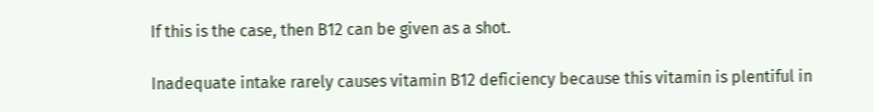If this is the case, then B12 can be given as a shot.

Inadequate intake rarely causes vitamin B12 deficiency because this vitamin is plentiful in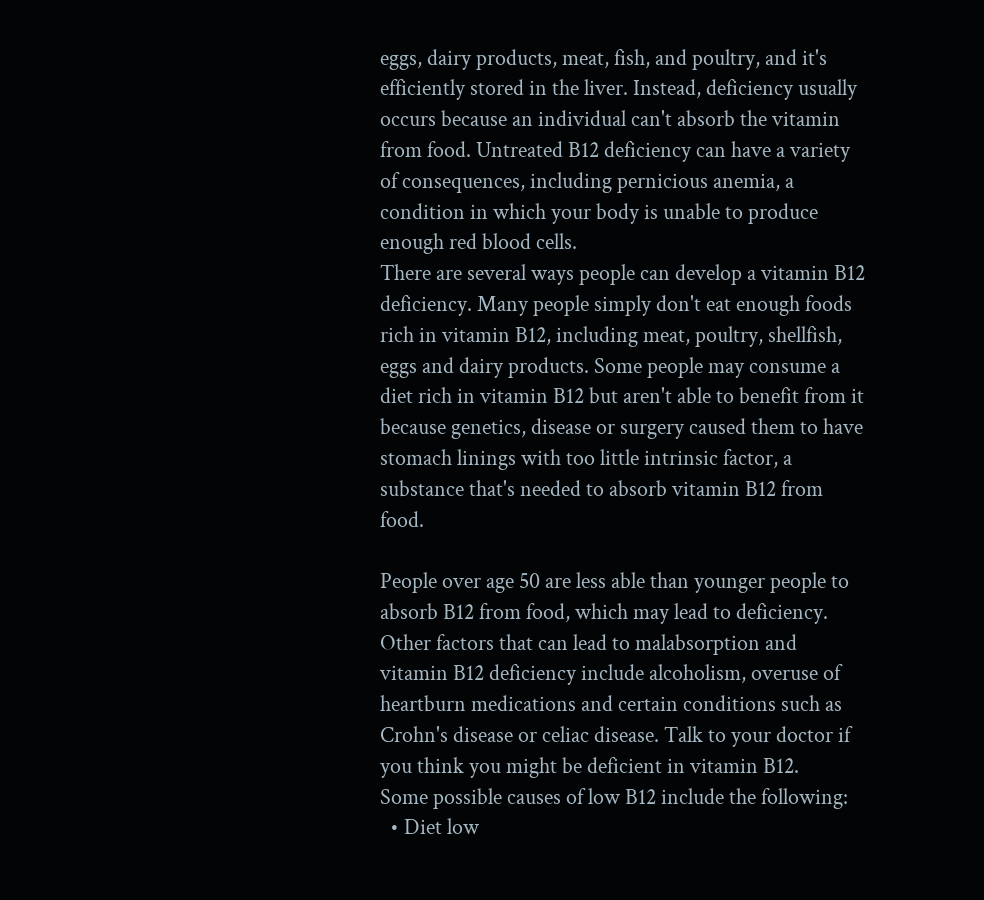eggs, dairy products, meat, fish, and poultry, and it's efficiently stored in the liver. Instead, deficiency usually occurs because an individual can't absorb the vitamin from food. Untreated B12 deficiency can have a variety of consequences, including pernicious anemia, a condition in which your body is unable to produce enough red blood cells.
There are several ways people can develop a vitamin B12 deficiency. Many people simply don't eat enough foods rich in vitamin B12, including meat, poultry, shellfish, eggs and dairy products. Some people may consume a diet rich in vitamin B12 but aren't able to benefit from it because genetics, disease or surgery caused them to have stomach linings with too little intrinsic factor, a substance that's needed to absorb vitamin B12 from food.

People over age 50 are less able than younger people to absorb B12 from food, which may lead to deficiency. Other factors that can lead to malabsorption and vitamin B12 deficiency include alcoholism, overuse of heartburn medications and certain conditions such as Crohn's disease or celiac disease. Talk to your doctor if you think you might be deficient in vitamin B12.
Some possible causes of low B12 include the following:
  • Diet low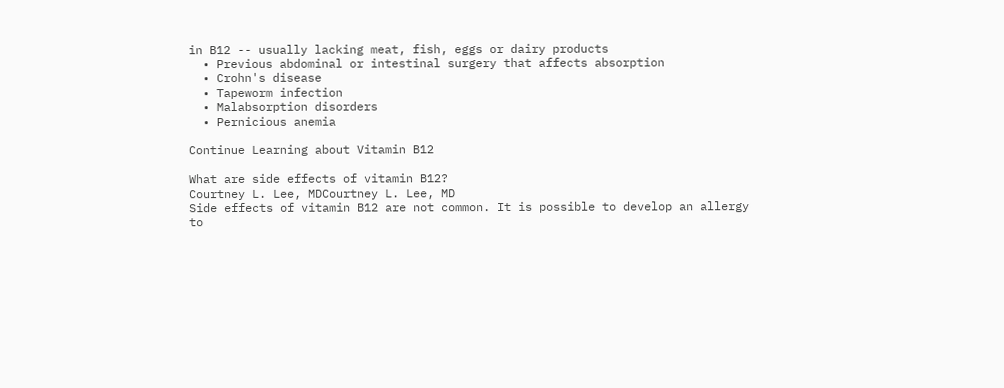in B12 -- usually lacking meat, fish, eggs or dairy products
  • Previous abdominal or intestinal surgery that affects absorption
  • Crohn's disease
  • Tapeworm infection
  • Malabsorption disorders
  • Pernicious anemia

Continue Learning about Vitamin B12

What are side effects of vitamin B12?
Courtney L. Lee, MDCourtney L. Lee, MD
Side effects of vitamin B12 are not common. It is possible to develop an allergy to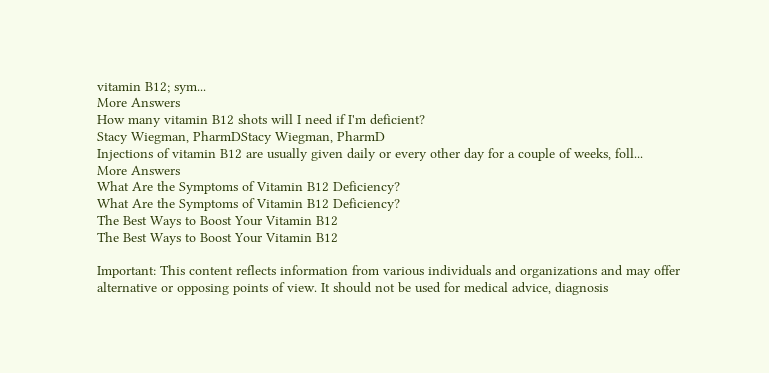vitamin B12; sym...
More Answers
How many vitamin B12 shots will I need if I'm deficient?
Stacy Wiegman, PharmDStacy Wiegman, PharmD
Injections of vitamin B12 are usually given daily or every other day for a couple of weeks, foll...
More Answers
What Are the Symptoms of Vitamin B12 Deficiency?
What Are the Symptoms of Vitamin B12 Deficiency?
The Best Ways to Boost Your Vitamin B12
The Best Ways to Boost Your Vitamin B12

Important: This content reflects information from various individuals and organizations and may offer alternative or opposing points of view. It should not be used for medical advice, diagnosis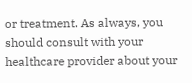or treatment. As always, you should consult with your healthcare provider about your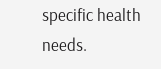specific health needs.